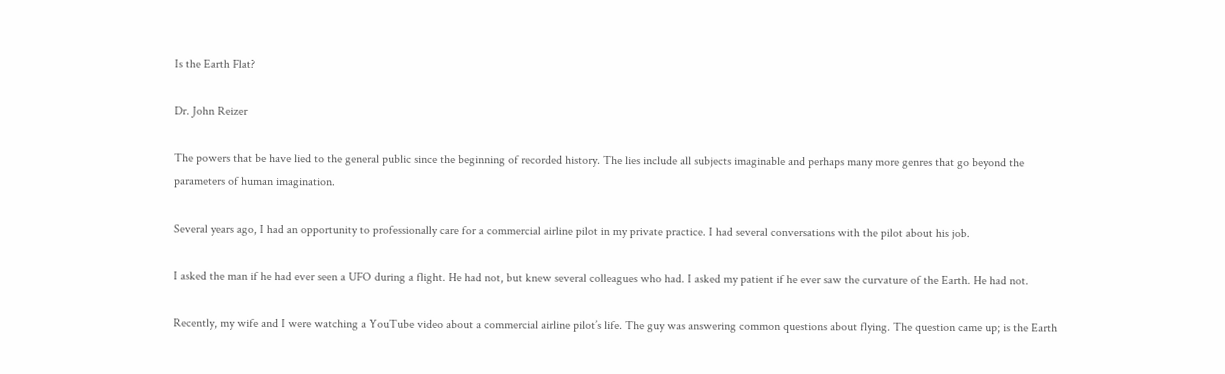Is the Earth Flat?

Dr. John Reizer

The powers that be have lied to the general public since the beginning of recorded history. The lies include all subjects imaginable and perhaps many more genres that go beyond the parameters of human imagination.

Several years ago, I had an opportunity to professionally care for a commercial airline pilot in my private practice. I had several conversations with the pilot about his job.

I asked the man if he had ever seen a UFO during a flight. He had not, but knew several colleagues who had. I asked my patient if he ever saw the curvature of the Earth. He had not.

Recently, my wife and I were watching a YouTube video about a commercial airline pilot’s life. The guy was answering common questions about flying. The question came up; is the Earth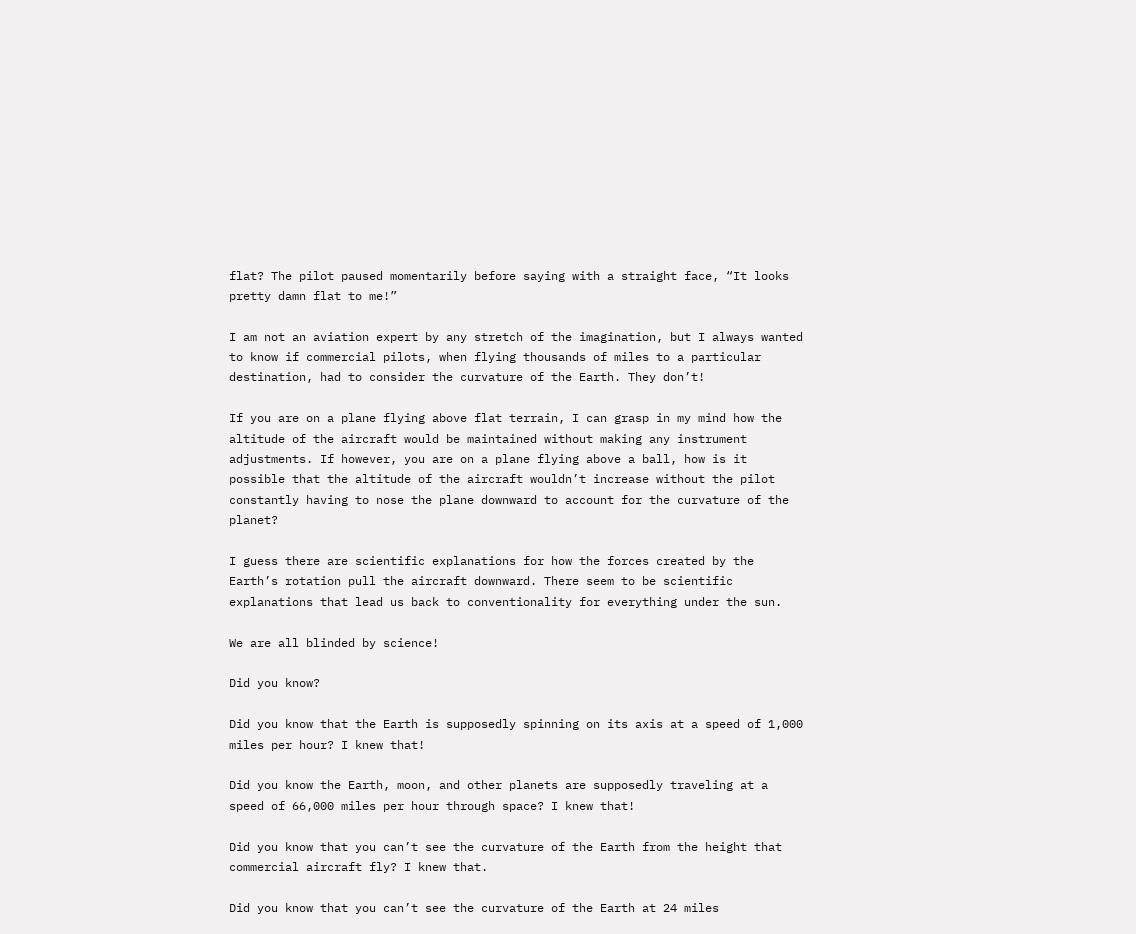flat? The pilot paused momentarily before saying with a straight face, “It looks pretty damn flat to me!”

I am not an aviation expert by any stretch of the imagination, but I always wanted to know if commercial pilots, when flying thousands of miles to a particular destination, had to consider the curvature of the Earth. They don’t!

If you are on a plane flying above flat terrain, I can grasp in my mind how the altitude of the aircraft would be maintained without making any instrument adjustments. If however, you are on a plane flying above a ball, how is it possible that the altitude of the aircraft wouldn’t increase without the pilot constantly having to nose the plane downward to account for the curvature of the planet?

I guess there are scientific explanations for how the forces created by the Earth’s rotation pull the aircraft downward. There seem to be scientific explanations that lead us back to conventionality for everything under the sun.

We are all blinded by science!

Did you know?

Did you know that the Earth is supposedly spinning on its axis at a speed of 1,000 miles per hour? I knew that!

Did you know the Earth, moon, and other planets are supposedly traveling at a speed of 66,000 miles per hour through space? I knew that!

Did you know that you can’t see the curvature of the Earth from the height that commercial aircraft fly? I knew that.

Did you know that you can’t see the curvature of the Earth at 24 miles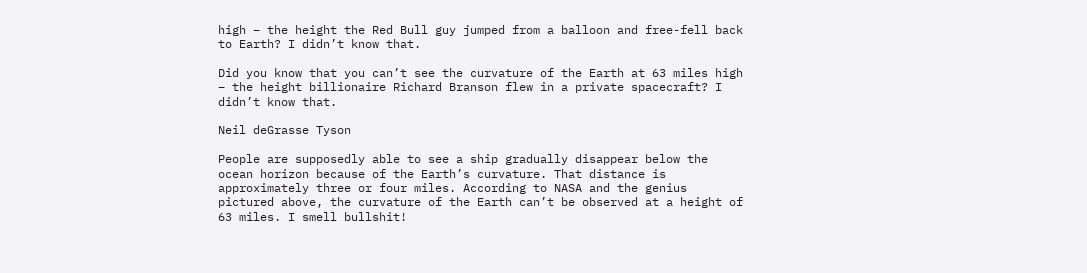high – the height the Red Bull guy jumped from a balloon and free-fell back to Earth? I didn’t know that.

Did you know that you can’t see the curvature of the Earth at 63 miles high – the height billionaire Richard Branson flew in a private spacecraft? I didn’t know that.

Neil deGrasse Tyson

People are supposedly able to see a ship gradually disappear below the ocean horizon because of the Earth’s curvature. That distance is approximately three or four miles. According to NASA and the genius pictured above, the curvature of the Earth can’t be observed at a height of 63 miles. I smell bullshit!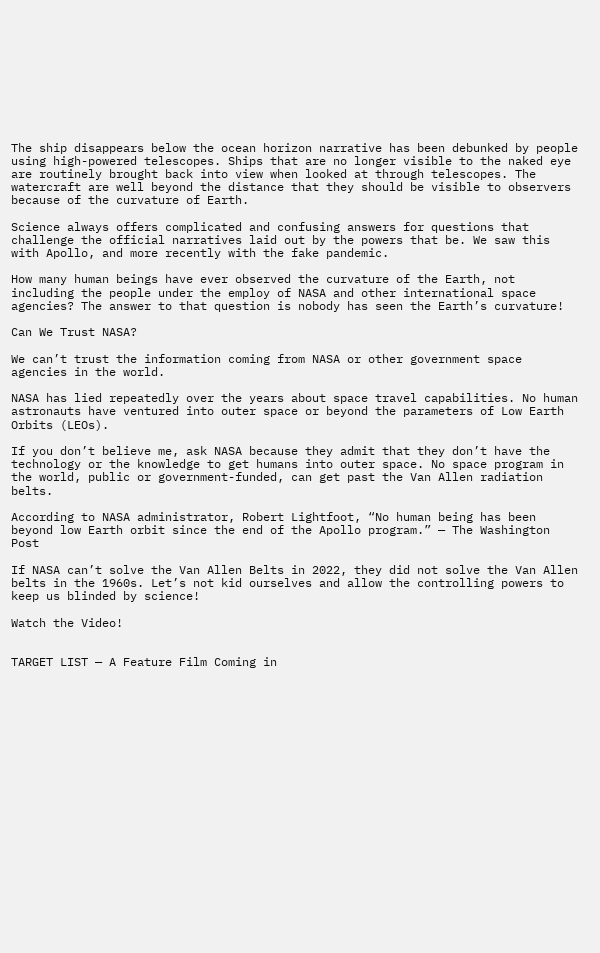The ship disappears below the ocean horizon narrative has been debunked by people using high-powered telescopes. Ships that are no longer visible to the naked eye are routinely brought back into view when looked at through telescopes. The watercraft are well beyond the distance that they should be visible to observers because of the curvature of Earth.

Science always offers complicated and confusing answers for questions that challenge the official narratives laid out by the powers that be. We saw this with Apollo, and more recently with the fake pandemic.

How many human beings have ever observed the curvature of the Earth, not including the people under the employ of NASA and other international space agencies? The answer to that question is nobody has seen the Earth’s curvature!

Can We Trust NASA?

We can’t trust the information coming from NASA or other government space agencies in the world.

NASA has lied repeatedly over the years about space travel capabilities. No human astronauts have ventured into outer space or beyond the parameters of Low Earth Orbits (LEOs).

If you don’t believe me, ask NASA because they admit that they don’t have the technology or the knowledge to get humans into outer space. No space program in the world, public or government-funded, can get past the Van Allen radiation belts.

According to NASA administrator, Robert Lightfoot, “No human being has been beyond low Earth orbit since the end of the Apollo program.” — The Washington Post

If NASA can’t solve the Van Allen Belts in 2022, they did not solve the Van Allen belts in the 1960s. Let’s not kid ourselves and allow the controlling powers to keep us blinded by science!

Watch the Video!


TARGET LIST — A Feature Film Coming in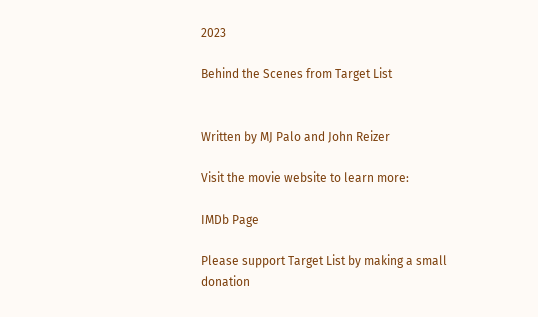2023

Behind the Scenes from Target List


Written by MJ Palo and John Reizer

Visit the movie website to learn more:

IMDb Page

Please support Target List by making a small donation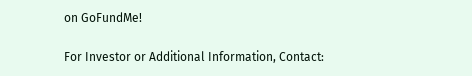on GoFundMe!

For Investor or Additional Information, Contact: